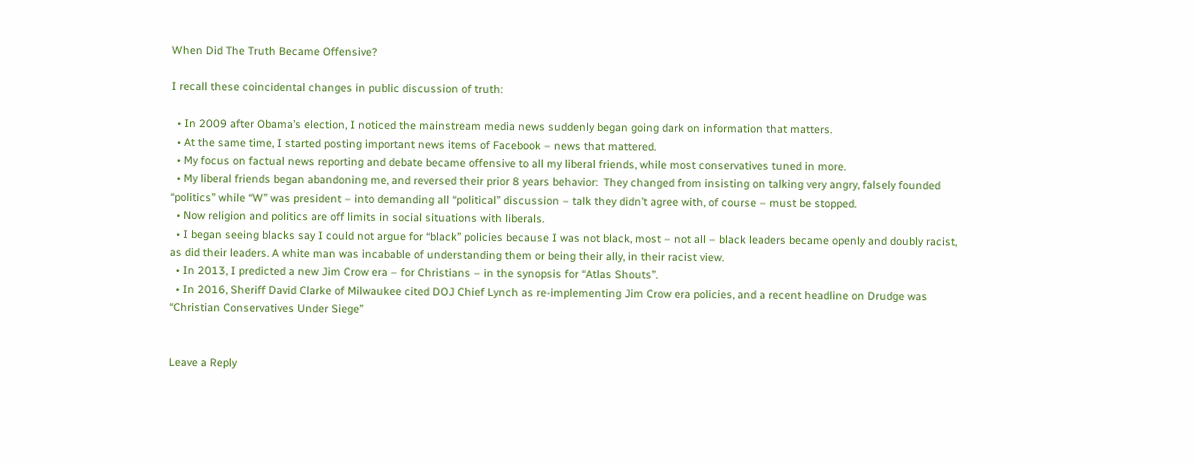When Did The Truth Became Offensive?

I recall these coincidental changes in public discussion of truth:

  • In 2009 after Obama’s election, I noticed the mainstream media news suddenly began going dark on information that matters.
  • At the same time, I started posting important news items of Facebook – news that mattered.
  • My focus on factual news reporting and debate became offensive to all my liberal friends, while most conservatives tuned in more.
  • My liberal friends began abandoning me, and reversed their prior 8 years behavior:  They changed from insisting on talking very angry, falsely founded “politics” while “W” was president – into demanding all “political” discussion – talk they didn’t agree with, of course – must be stopped.
  • Now religion and politics are off limits in social situations with liberals.
  • I began seeing blacks say I could not argue for “black” policies because I was not black, most – not all – black leaders became openly and doubly racist, as did their leaders. A white man was incabable of understanding them or being their ally, in their racist view.
  • In 2013, I predicted a new Jim Crow era – for Christians – in the synopsis for “Atlas Shouts”.
  • In 2016, Sheriff David Clarke of Milwaukee cited DOJ Chief Lynch as re-implementing Jim Crow era policies, and a recent headline on Drudge was “Christian Conservatives Under Siege”


Leave a Reply